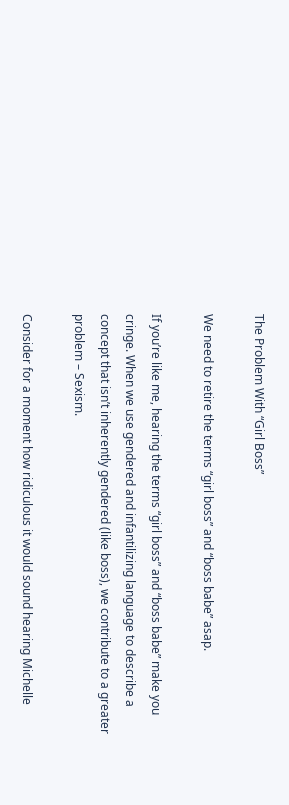The Problem With “Girl Boss”

We need to retire the terms “girl boss” and “boss babe” asap.

If you’re like me, hearing the terms “girl boss” and “boss babe” make you cringe. When we use gendered and infantilizing language to describe a concept that isn’t inherently gendered (like boss), we contribute to a greater problem – Sexism.

Consider for a moment how ridiculous it would sound hearing Michelle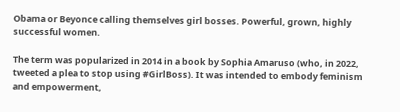Obama or Beyonce calling themselves girl bosses. Powerful, grown, highly successful women.

The term was popularized in 2014 in a book by Sophia Amaruso (who, in 2022, tweeted a plea to stop using #GirlBoss). It was intended to embody feminism and empowerment,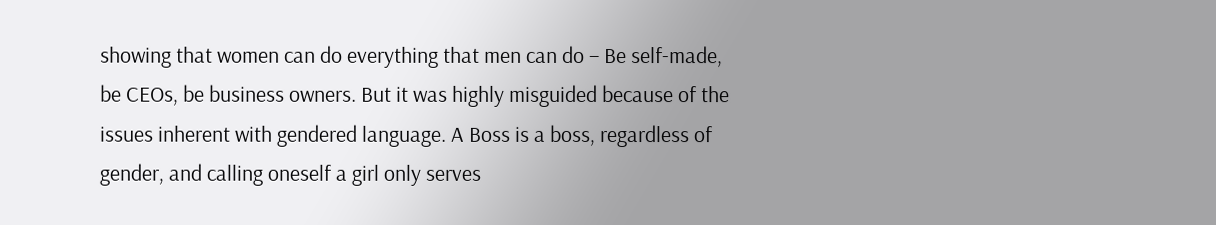showing that women can do everything that men can do – Be self-made, be CEOs, be business owners. But it was highly misguided because of the issues inherent with gendered language. A Boss is a boss, regardless of gender, and calling oneself a girl only serves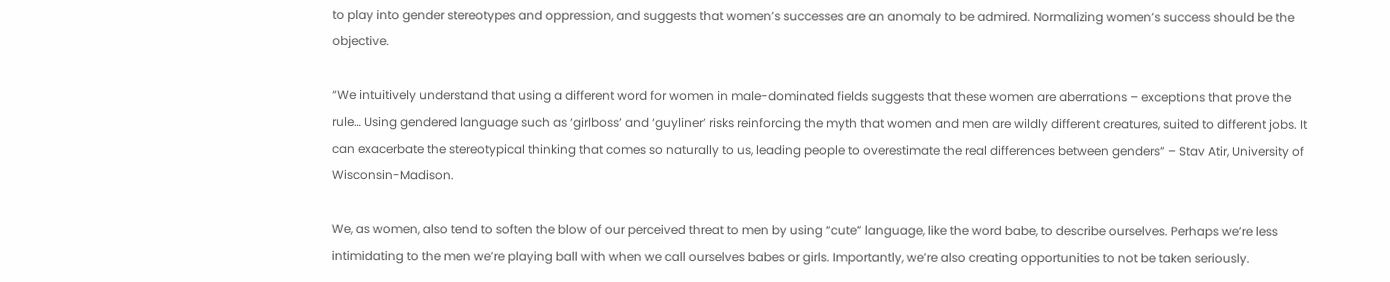to play into gender stereotypes and oppression, and suggests that women’s successes are an anomaly to be admired. Normalizing women’s success should be the objective.

“We intuitively understand that using a different word for women in male-dominated fields suggests that these women are aberrations – exceptions that prove the rule… Using gendered language such as ‘girlboss’ and ‘guyliner’ risks reinforcing the myth that women and men are wildly different creatures, suited to different jobs. It can exacerbate the stereotypical thinking that comes so naturally to us, leading people to overestimate the real differences between genders” – Stav Atir, University of Wisconsin-Madison.

We, as women, also tend to soften the blow of our perceived threat to men by using “cute” language, like the word babe, to describe ourselves. Perhaps we’re less intimidating to the men we’re playing ball with when we call ourselves babes or girls. Importantly, we’re also creating opportunities to not be taken seriously.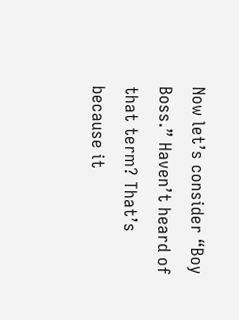Now let’s consider “Boy Boss.” Haven’t heard of that term? That’s because it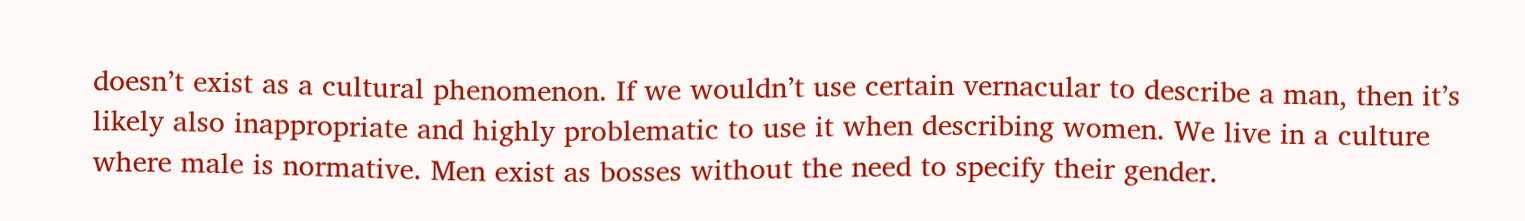doesn’t exist as a cultural phenomenon. If we wouldn’t use certain vernacular to describe a man, then it’s likely also inappropriate and highly problematic to use it when describing women. We live in a culture where male is normative. Men exist as bosses without the need to specify their gender.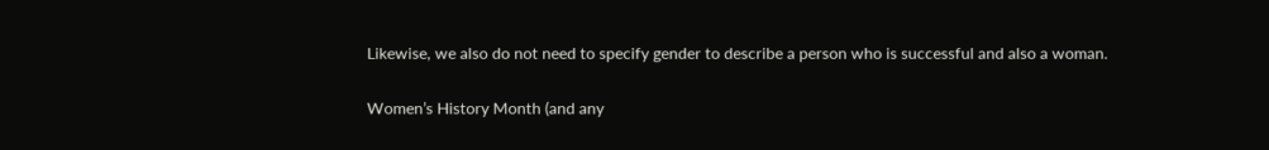Likewise, we also do not need to specify gender to describe a person who is successful and also a woman.

Women’s History Month (and any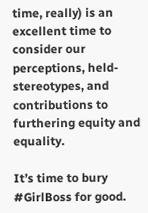time, really) is an excellent time to consider our perceptions, held-stereotypes, and contributions to furthering equity and equality.

It’s time to bury #GirlBoss for good.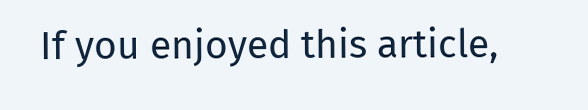If you enjoyed this article,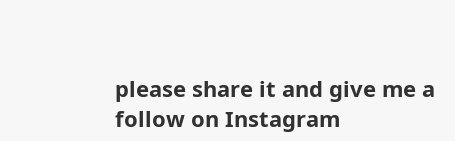please share it and give me a follow on Instagram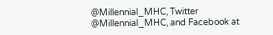@Millennial_MHC, Twitter @Millennial_MHC, and Facebook at